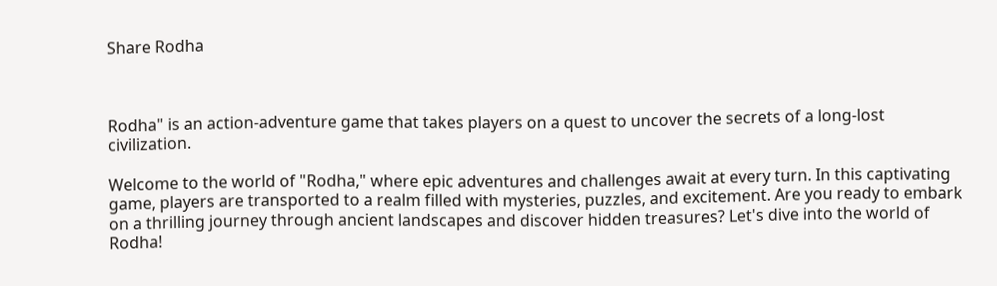Share Rodha



Rodha" is an action-adventure game that takes players on a quest to uncover the secrets of a long-lost civilization.

Welcome to the world of "Rodha," where epic adventures and challenges await at every turn. In this captivating game, players are transported to a realm filled with mysteries, puzzles, and excitement. Are you ready to embark on a thrilling journey through ancient landscapes and discover hidden treasures? Let's dive into the world of Rodha!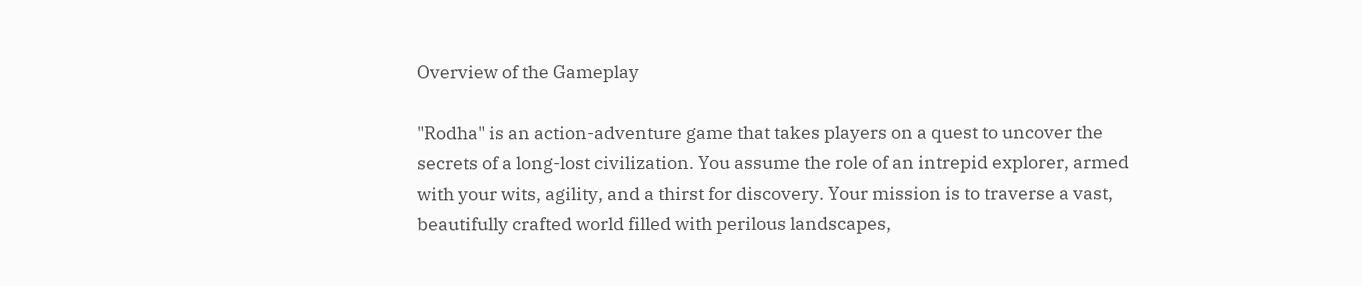Overview of the Gameplay

"Rodha" is an action-adventure game that takes players on a quest to uncover the secrets of a long-lost civilization. You assume the role of an intrepid explorer, armed with your wits, agility, and a thirst for discovery. Your mission is to traverse a vast, beautifully crafted world filled with perilous landscapes,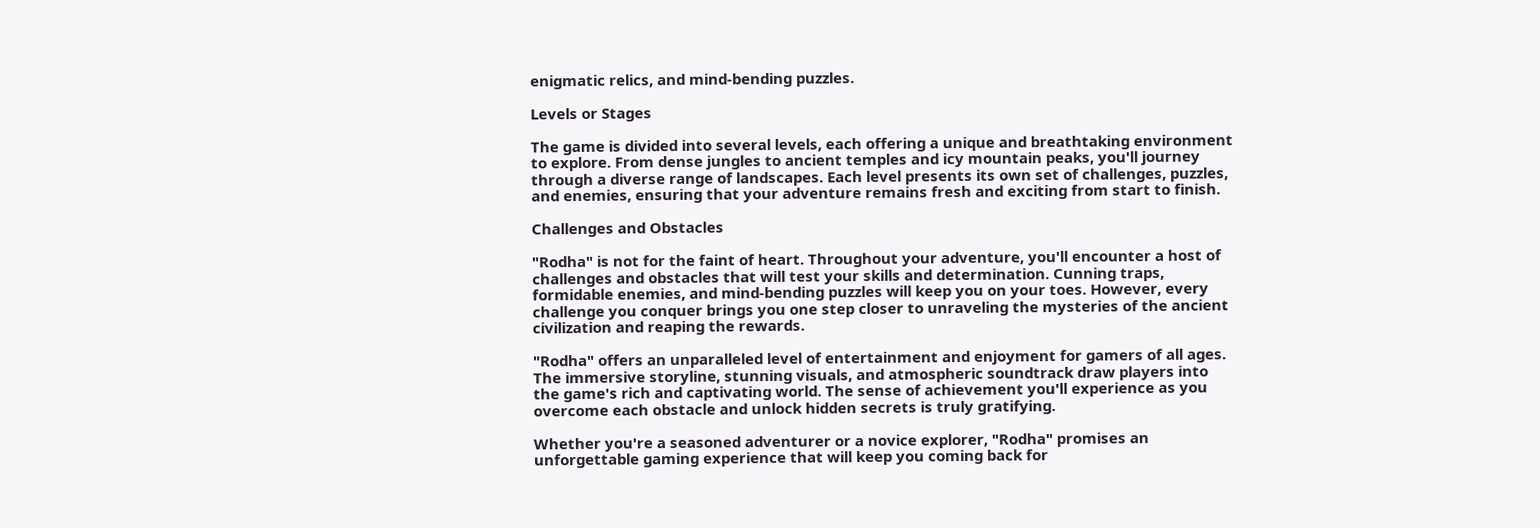enigmatic relics, and mind-bending puzzles.

Levels or Stages

The game is divided into several levels, each offering a unique and breathtaking environment to explore. From dense jungles to ancient temples and icy mountain peaks, you'll journey through a diverse range of landscapes. Each level presents its own set of challenges, puzzles, and enemies, ensuring that your adventure remains fresh and exciting from start to finish.

Challenges and Obstacles

"Rodha" is not for the faint of heart. Throughout your adventure, you'll encounter a host of challenges and obstacles that will test your skills and determination. Cunning traps, formidable enemies, and mind-bending puzzles will keep you on your toes. However, every challenge you conquer brings you one step closer to unraveling the mysteries of the ancient civilization and reaping the rewards.

"Rodha" offers an unparalleled level of entertainment and enjoyment for gamers of all ages. The immersive storyline, stunning visuals, and atmospheric soundtrack draw players into the game's rich and captivating world. The sense of achievement you'll experience as you overcome each obstacle and unlock hidden secrets is truly gratifying.

Whether you're a seasoned adventurer or a novice explorer, "Rodha" promises an unforgettable gaming experience that will keep you coming back for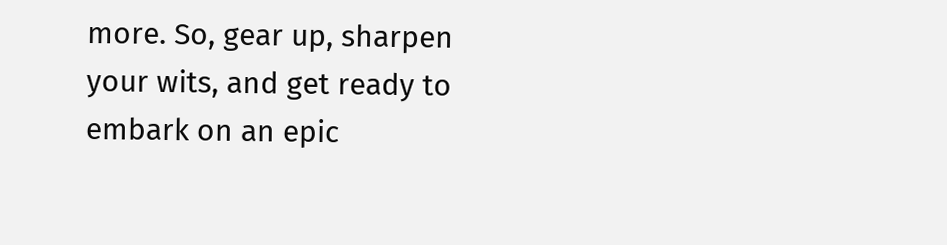more. So, gear up, sharpen your wits, and get ready to embark on an epic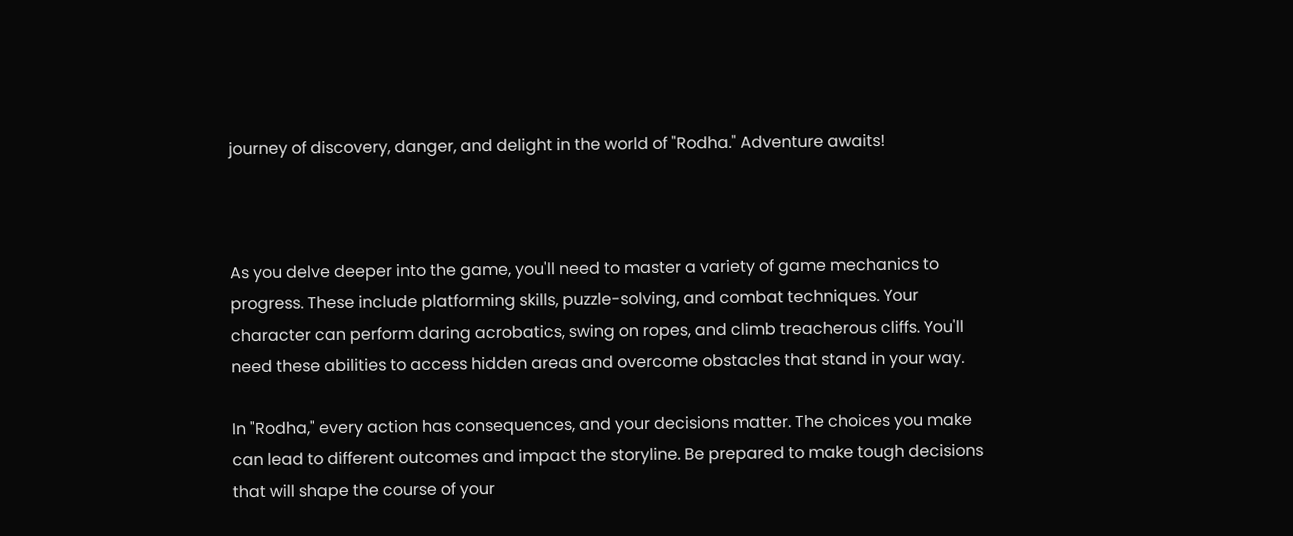journey of discovery, danger, and delight in the world of "Rodha." Adventure awaits!



As you delve deeper into the game, you'll need to master a variety of game mechanics to progress. These include platforming skills, puzzle-solving, and combat techniques. Your character can perform daring acrobatics, swing on ropes, and climb treacherous cliffs. You'll need these abilities to access hidden areas and overcome obstacles that stand in your way.

In "Rodha," every action has consequences, and your decisions matter. The choices you make can lead to different outcomes and impact the storyline. Be prepared to make tough decisions that will shape the course of your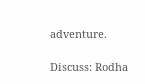adventure.

Discuss: Rodha